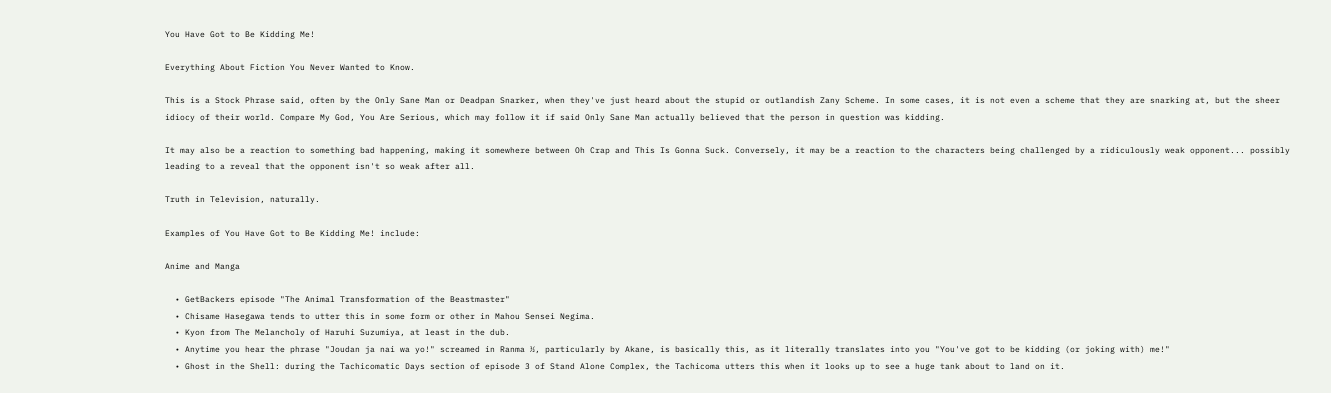You Have Got to Be Kidding Me!

Everything About Fiction You Never Wanted to Know.

This is a Stock Phrase said, often by the Only Sane Man or Deadpan Snarker, when they've just heard about the stupid or outlandish Zany Scheme. In some cases, it is not even a scheme that they are snarking at, but the sheer idiocy of their world. Compare My God, You Are Serious, which may follow it if said Only Sane Man actually believed that the person in question was kidding.

It may also be a reaction to something bad happening, making it somewhere between Oh Crap and This Is Gonna Suck. Conversely, it may be a reaction to the characters being challenged by a ridiculously weak opponent... possibly leading to a reveal that the opponent isn't so weak after all.

Truth in Television, naturally.

Examples of You Have Got to Be Kidding Me! include:

Anime and Manga

  • GetBackers episode "The Animal Transformation of the Beastmaster"
  • Chisame Hasegawa tends to utter this in some form or other in Mahou Sensei Negima.
  • Kyon from The Melancholy of Haruhi Suzumiya, at least in the dub.
  • Anytime you hear the phrase "Joudan ja nai wa yo!" screamed in Ranma ½, particularly by Akane, is basically this, as it literally translates into you "You've got to be kidding (or joking with) me!"
  • Ghost in the Shell: during the Tachicomatic Days section of episode 3 of Stand Alone Complex, the Tachicoma utters this when it looks up to see a huge tank about to land on it.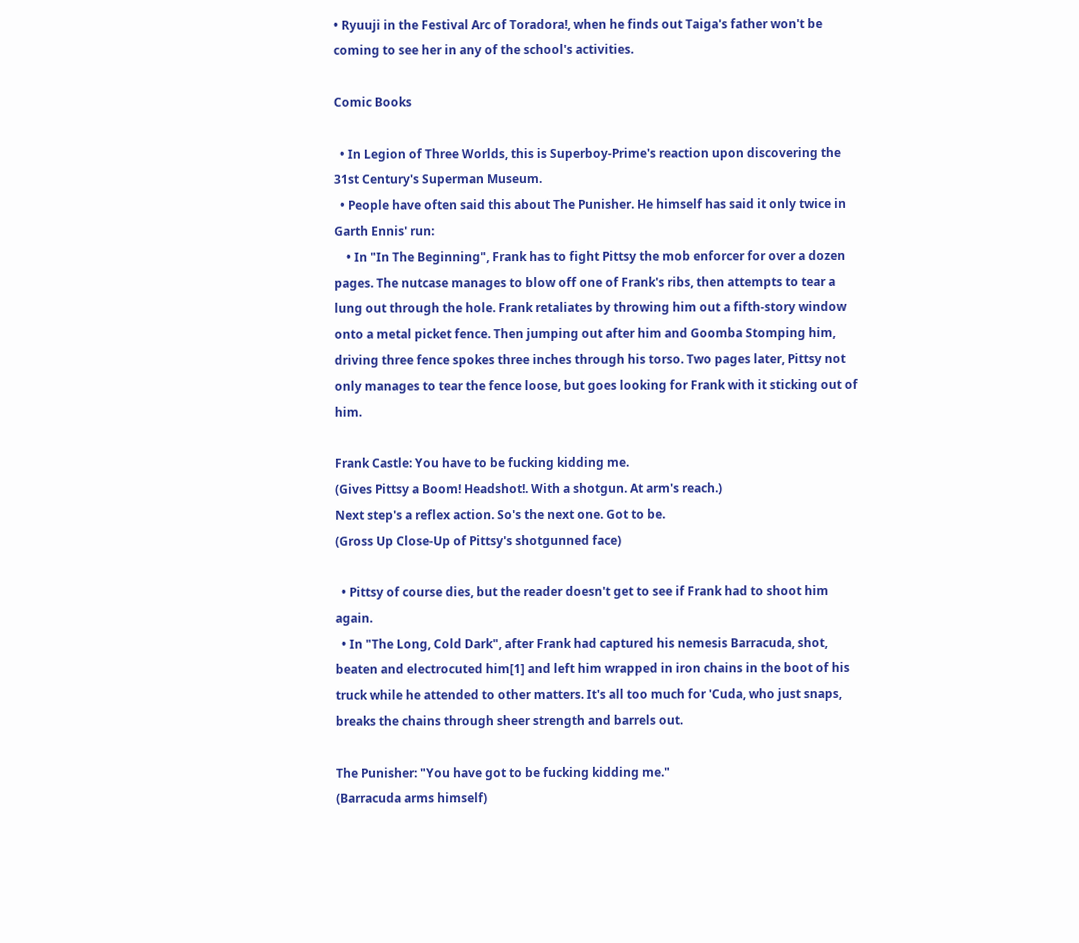• Ryuuji in the Festival Arc of Toradora!, when he finds out Taiga's father won't be coming to see her in any of the school's activities.

Comic Books

  • In Legion of Three Worlds, this is Superboy-Prime's reaction upon discovering the 31st Century's Superman Museum.
  • People have often said this about The Punisher. He himself has said it only twice in Garth Ennis' run:
    • In "In The Beginning", Frank has to fight Pittsy the mob enforcer for over a dozen pages. The nutcase manages to blow off one of Frank's ribs, then attempts to tear a lung out through the hole. Frank retaliates by throwing him out a fifth-story window onto a metal picket fence. Then jumping out after him and Goomba Stomping him, driving three fence spokes three inches through his torso. Two pages later, Pittsy not only manages to tear the fence loose, but goes looking for Frank with it sticking out of him.

Frank Castle: You have to be fucking kidding me.
(Gives Pittsy a Boom! Headshot!. With a shotgun. At arm's reach.)
Next step's a reflex action. So's the next one. Got to be.
(Gross Up Close-Up of Pittsy's shotgunned face)

  • Pittsy of course dies, but the reader doesn't get to see if Frank had to shoot him again.
  • In "The Long, Cold Dark", after Frank had captured his nemesis Barracuda, shot, beaten and electrocuted him[1] and left him wrapped in iron chains in the boot of his truck while he attended to other matters. It's all too much for 'Cuda, who just snaps, breaks the chains through sheer strength and barrels out.

The Punisher: "You have got to be fucking kidding me."
(Barracuda arms himself)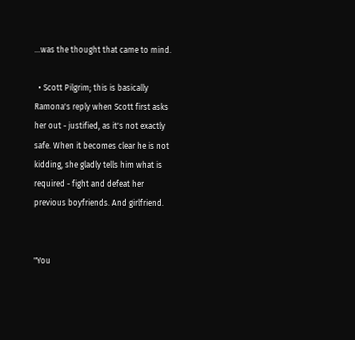...was the thought that came to mind.

  • Scott Pilgrim; this is basically Ramona's reply when Scott first asks her out - justified, as it's not exactly safe. When it becomes clear he is not kidding, she gladly tells him what is required - fight and defeat her previous boyfriends. And girlfriend.


"You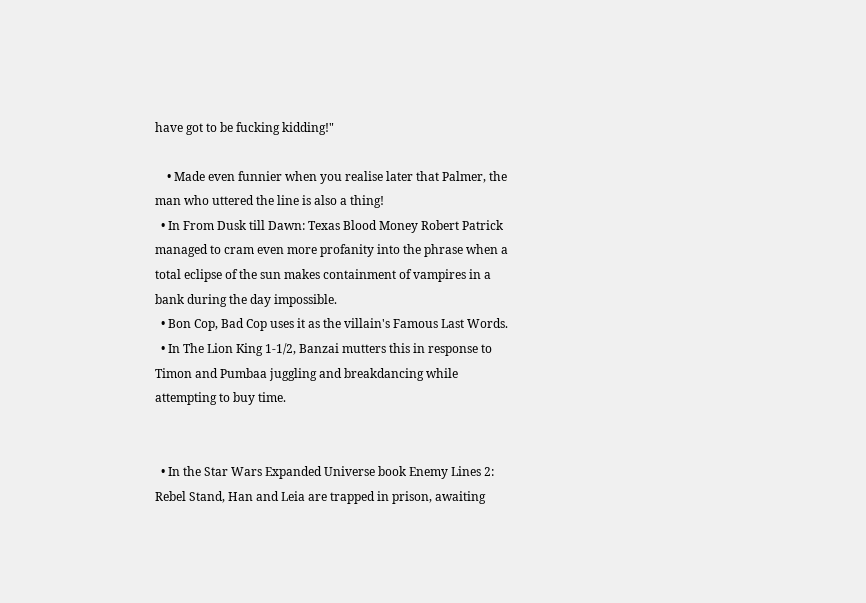have got to be fucking kidding!"

    • Made even funnier when you realise later that Palmer, the man who uttered the line is also a thing!
  • In From Dusk till Dawn: Texas Blood Money Robert Patrick managed to cram even more profanity into the phrase when a total eclipse of the sun makes containment of vampires in a bank during the day impossible.
  • Bon Cop, Bad Cop uses it as the villain's Famous Last Words.
  • In The Lion King 1-1/2, Banzai mutters this in response to Timon and Pumbaa juggling and breakdancing while attempting to buy time.


  • In the Star Wars Expanded Universe book Enemy Lines 2: Rebel Stand, Han and Leia are trapped in prison, awaiting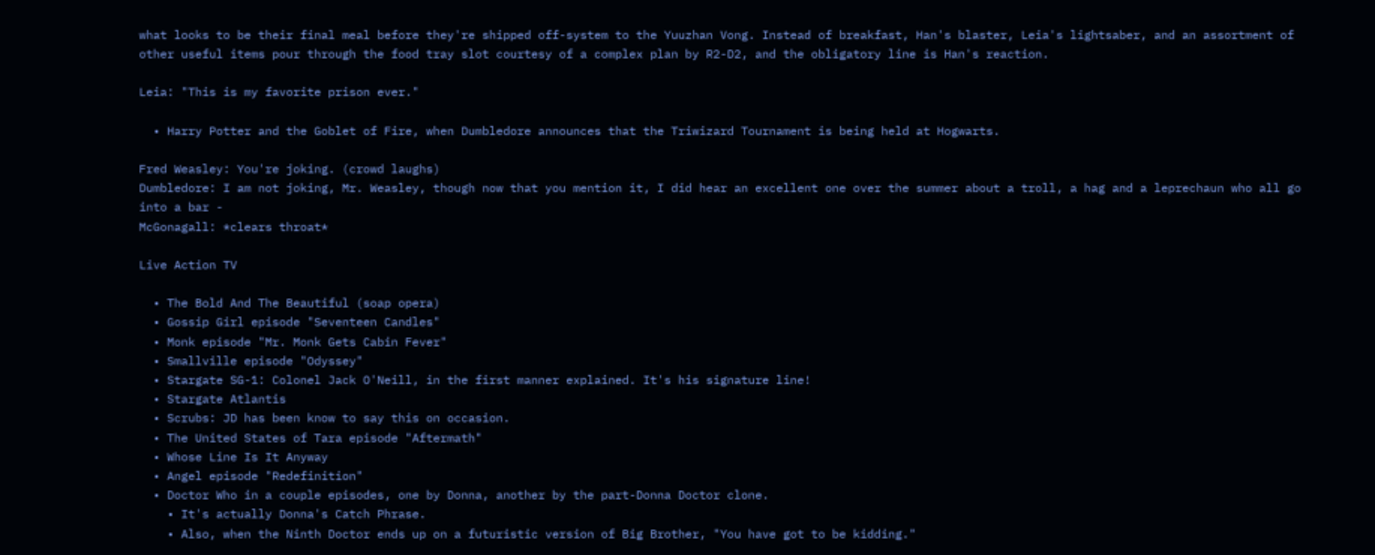what looks to be their final meal before they're shipped off-system to the Yuuzhan Vong. Instead of breakfast, Han's blaster, Leia's lightsaber, and an assortment of other useful items pour through the food tray slot courtesy of a complex plan by R2-D2, and the obligatory line is Han's reaction.

Leia: "This is my favorite prison ever."

  • Harry Potter and the Goblet of Fire, when Dumbledore announces that the Triwizard Tournament is being held at Hogwarts.

Fred Weasley: You're joking. (crowd laughs)
Dumbledore: I am not joking, Mr. Weasley, though now that you mention it, I did hear an excellent one over the summer about a troll, a hag and a leprechaun who all go into a bar -
McGonagall: *clears throat*

Live Action TV

  • The Bold And The Beautiful (soap opera)
  • Gossip Girl episode "Seventeen Candles"
  • Monk episode "Mr. Monk Gets Cabin Fever"
  • Smallville episode "Odyssey"
  • Stargate SG-1: Colonel Jack O'Neill, in the first manner explained. It's his signature line!
  • Stargate Atlantis
  • Scrubs: JD has been know to say this on occasion.
  • The United States of Tara episode "Aftermath"
  • Whose Line Is It Anyway
  • Angel episode "Redefinition"
  • Doctor Who in a couple episodes, one by Donna, another by the part-Donna Doctor clone.
    • It's actually Donna's Catch Phrase.
    • Also, when the Ninth Doctor ends up on a futuristic version of Big Brother, "You have got to be kidding."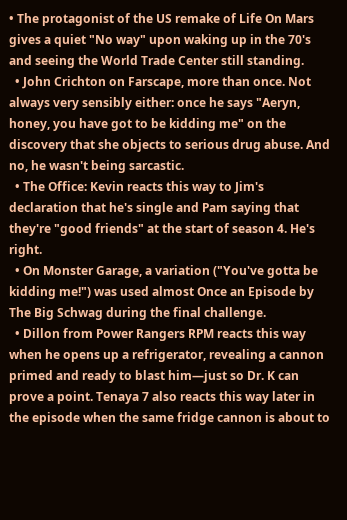• The protagonist of the US remake of Life On Mars gives a quiet "No way" upon waking up in the 70's and seeing the World Trade Center still standing.
  • John Crichton on Farscape, more than once. Not always very sensibly either: once he says "Aeryn, honey, you have got to be kidding me" on the discovery that she objects to serious drug abuse. And no, he wasn't being sarcastic.
  • The Office: Kevin reacts this way to Jim's declaration that he's single and Pam saying that they're "good friends" at the start of season 4. He's right.
  • On Monster Garage, a variation ("You've gotta be kidding me!") was used almost Once an Episode by The Big Schwag during the final challenge.
  • Dillon from Power Rangers RPM reacts this way when he opens up a refrigerator, revealing a cannon primed and ready to blast him—just so Dr. K can prove a point. Tenaya 7 also reacts this way later in the episode when the same fridge cannon is about to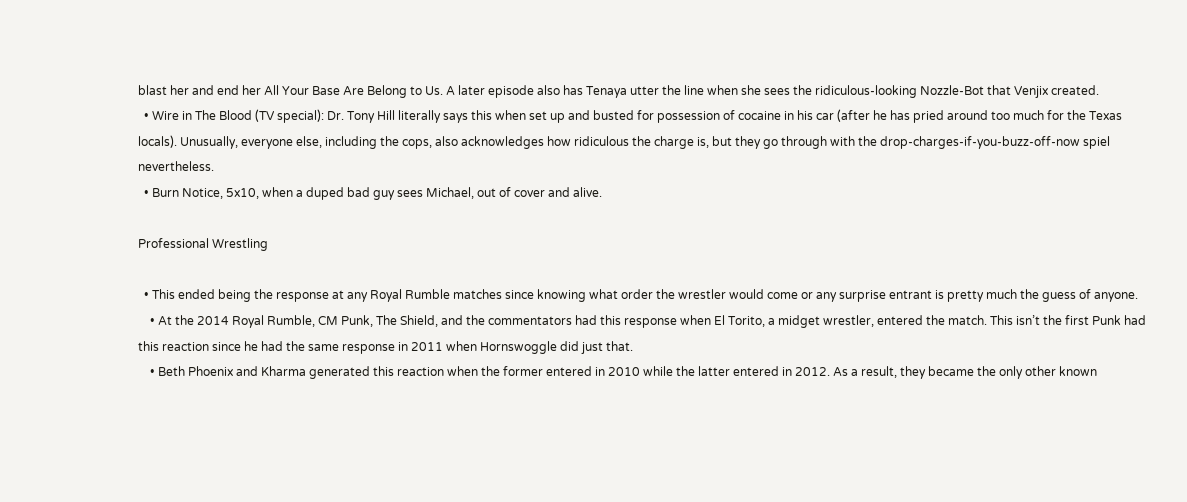blast her and end her All Your Base Are Belong to Us. A later episode also has Tenaya utter the line when she sees the ridiculous-looking Nozzle-Bot that Venjix created.
  • Wire in The Blood (TV special): Dr. Tony Hill literally says this when set up and busted for possession of cocaine in his car (after he has pried around too much for the Texas locals). Unusually, everyone else, including the cops, also acknowledges how ridiculous the charge is, but they go through with the drop-charges-if-you-buzz-off-now spiel nevertheless.
  • Burn Notice, 5x10, when a duped bad guy sees Michael, out of cover and alive.

Professional Wrestling

  • This ended being the response at any Royal Rumble matches since knowing what order the wrestler would come or any surprise entrant is pretty much the guess of anyone.
    • At the 2014 Royal Rumble, CM Punk, The Shield, and the commentators had this response when El Torito, a midget wrestler, entered the match. This isn’t the first Punk had this reaction since he had the same response in 2011 when Hornswoggle did just that.
    • Beth Phoenix and Kharma generated this reaction when the former entered in 2010 while the latter entered in 2012. As a result, they became the only other known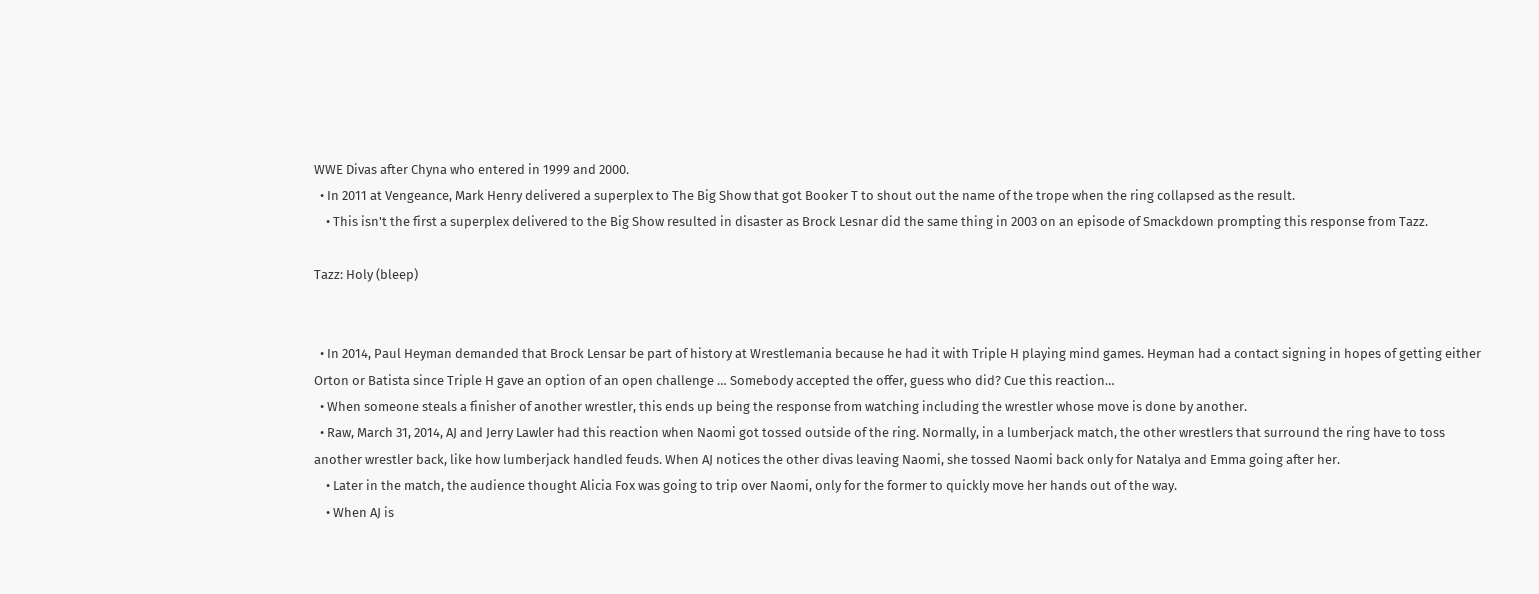WWE Divas after Chyna who entered in 1999 and 2000.
  • In 2011 at Vengeance, Mark Henry delivered a superplex to The Big Show that got Booker T to shout out the name of the trope when the ring collapsed as the result.
    • This isn't the first a superplex delivered to the Big Show resulted in disaster as Brock Lesnar did the same thing in 2003 on an episode of Smackdown prompting this response from Tazz.

Tazz: Holy (bleep)


  • In 2014, Paul Heyman demanded that Brock Lensar be part of history at Wrestlemania because he had it with Triple H playing mind games. Heyman had a contact signing in hopes of getting either Orton or Batista since Triple H gave an option of an open challenge … Somebody accepted the offer, guess who did? Cue this reaction…
  • When someone steals a finisher of another wrestler, this ends up being the response from watching including the wrestler whose move is done by another.
  • Raw, March 31, 2014, AJ and Jerry Lawler had this reaction when Naomi got tossed outside of the ring. Normally, in a lumberjack match, the other wrestlers that surround the ring have to toss another wrestler back, like how lumberjack handled feuds. When AJ notices the other divas leaving Naomi, she tossed Naomi back only for Natalya and Emma going after her.
    • Later in the match, the audience thought Alicia Fox was going to trip over Naomi, only for the former to quickly move her hands out of the way.
    • When AJ is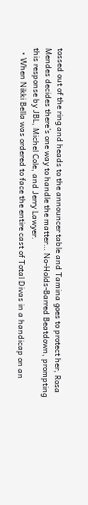tossed out of the ring and heads to the announcer table and Tamina goes to protect her, Rosa Mendes decides there’s one way to handle the matter… No-Holds-Barred Beatdown, prompting this response by JBL, Michel Cole, and Jerry Lawyer.
  • When Nikki Bella was ordered to face the entire cast of Total Divas in a handicap on an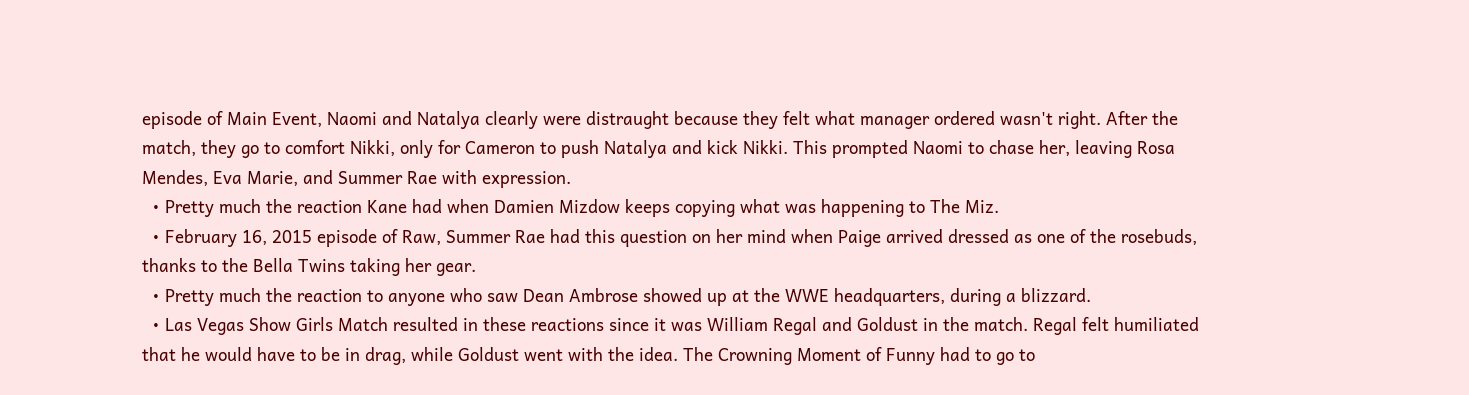episode of Main Event, Naomi and Natalya clearly were distraught because they felt what manager ordered wasn't right. After the match, they go to comfort Nikki, only for Cameron to push Natalya and kick Nikki. This prompted Naomi to chase her, leaving Rosa Mendes, Eva Marie, and Summer Rae with expression.
  • Pretty much the reaction Kane had when Damien Mizdow keeps copying what was happening to The Miz.
  • February 16, 2015 episode of Raw, Summer Rae had this question on her mind when Paige arrived dressed as one of the rosebuds, thanks to the Bella Twins taking her gear.
  • Pretty much the reaction to anyone who saw Dean Ambrose showed up at the WWE headquarters, during a blizzard.
  • Las Vegas Show Girls Match resulted in these reactions since it was William Regal and Goldust in the match. Regal felt humiliated that he would have to be in drag, while Goldust went with the idea. The Crowning Moment of Funny had to go to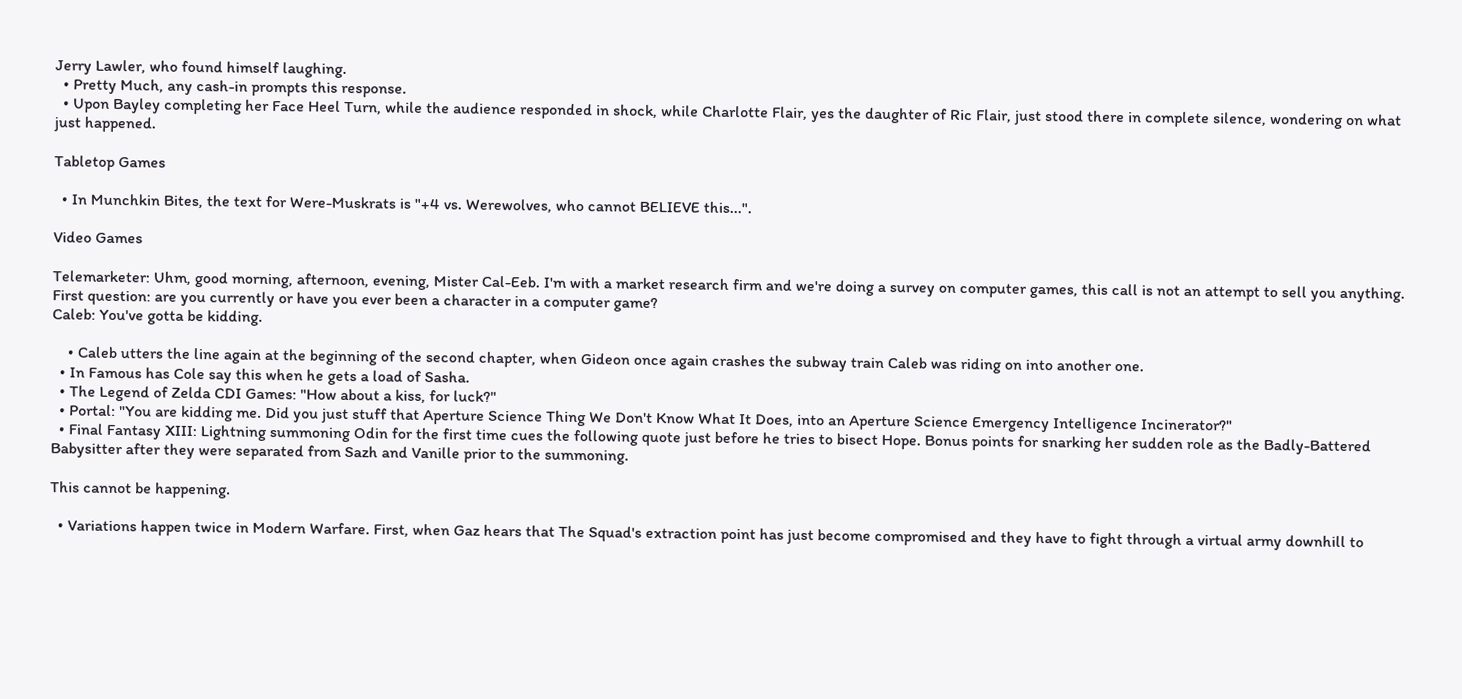Jerry Lawler, who found himself laughing.
  • Pretty Much, any cash-in prompts this response.
  • Upon Bayley completing her Face Heel Turn, while the audience responded in shock, while Charlotte Flair, yes the daughter of Ric Flair, just stood there in complete silence, wondering on what just happened.

Tabletop Games

  • In Munchkin Bites, the text for Were-Muskrats is "+4 vs. Werewolves, who cannot BELIEVE this...".

Video Games

Telemarketer: Uhm, good morning, afternoon, evening, Mister Cal-Eeb. I'm with a market research firm and we're doing a survey on computer games, this call is not an attempt to sell you anything. First question: are you currently or have you ever been a character in a computer game?
Caleb: You've gotta be kidding.

    • Caleb utters the line again at the beginning of the second chapter, when Gideon once again crashes the subway train Caleb was riding on into another one.
  • In Famous has Cole say this when he gets a load of Sasha.
  • The Legend of Zelda CDI Games: "How about a kiss, for luck?"
  • Portal: "You are kidding me. Did you just stuff that Aperture Science Thing We Don't Know What It Does, into an Aperture Science Emergency Intelligence Incinerator?"
  • Final Fantasy XIII: Lightning summoning Odin for the first time cues the following quote just before he tries to bisect Hope. Bonus points for snarking her sudden role as the Badly-Battered Babysitter after they were separated from Sazh and Vanille prior to the summoning.

This cannot be happening.

  • Variations happen twice in Modern Warfare. First, when Gaz hears that The Squad's extraction point has just become compromised and they have to fight through a virtual army downhill to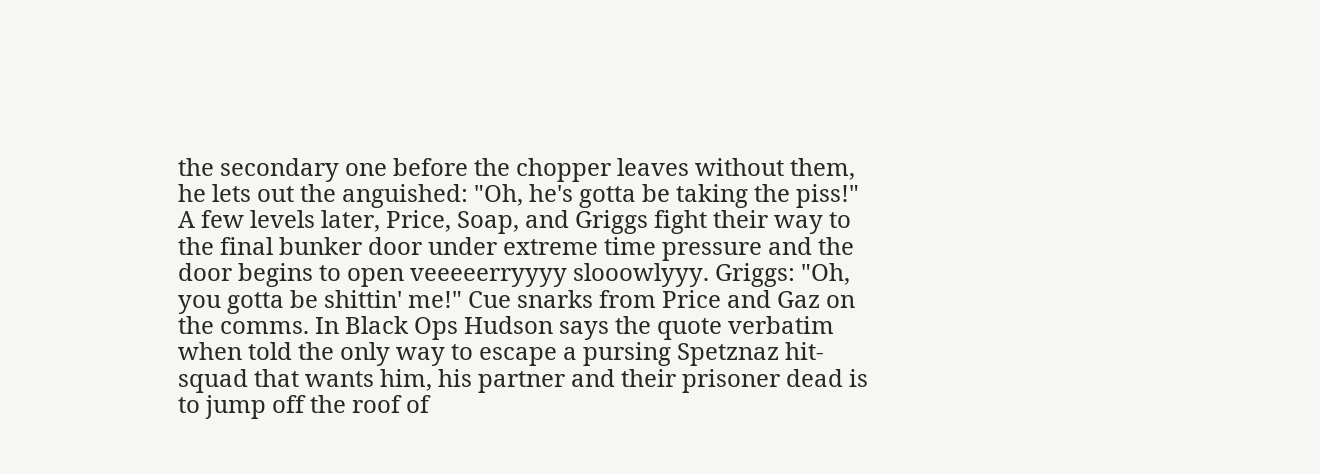the secondary one before the chopper leaves without them, he lets out the anguished: "Oh, he's gotta be taking the piss!" A few levels later, Price, Soap, and Griggs fight their way to the final bunker door under extreme time pressure and the door begins to open veeeeerryyyy slooowlyyy. Griggs: "Oh, you gotta be shittin' me!" Cue snarks from Price and Gaz on the comms. In Black Ops Hudson says the quote verbatim when told the only way to escape a pursing Spetznaz hit-squad that wants him, his partner and their prisoner dead is to jump off the roof of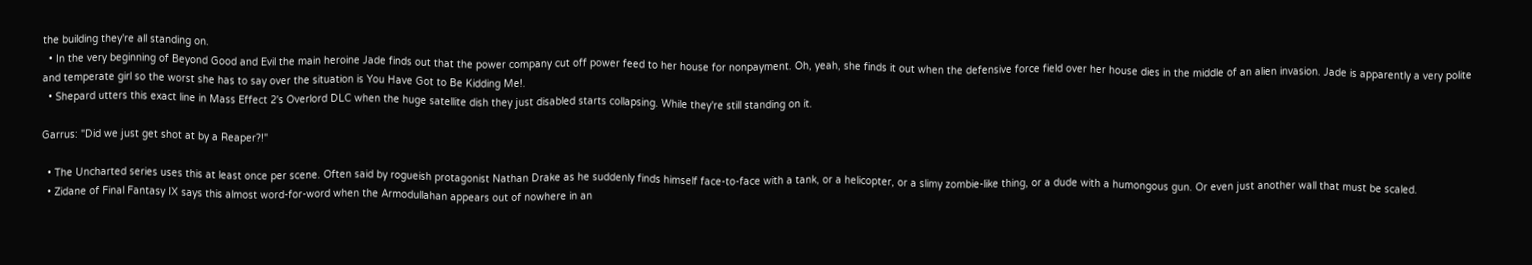the building they're all standing on.
  • In the very beginning of Beyond Good and Evil the main heroine Jade finds out that the power company cut off power feed to her house for nonpayment. Oh, yeah, she finds it out when the defensive force field over her house dies in the middle of an alien invasion. Jade is apparently a very polite and temperate girl so the worst she has to say over the situation is You Have Got to Be Kidding Me!.
  • Shepard utters this exact line in Mass Effect 2's Overlord DLC when the huge satellite dish they just disabled starts collapsing. While they're still standing on it.

Garrus: "Did we just get shot at by a Reaper?!"

  • The Uncharted series uses this at least once per scene. Often said by rogueish protagonist Nathan Drake as he suddenly finds himself face-to-face with a tank, or a helicopter, or a slimy zombie-like thing, or a dude with a humongous gun. Or even just another wall that must be scaled.
  • Zidane of Final Fantasy IX says this almost word-for-word when the Armodullahan appears out of nowhere in an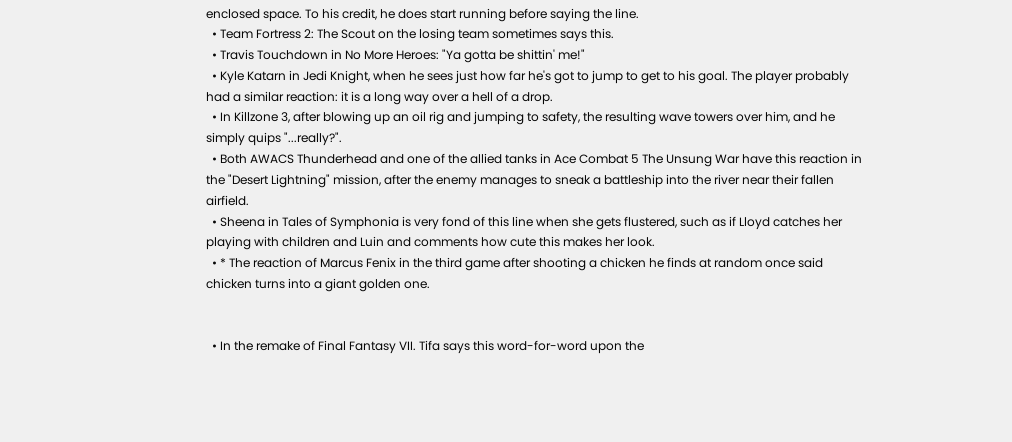enclosed space. To his credit, he does start running before saying the line.
  • Team Fortress 2: The Scout on the losing team sometimes says this.
  • Travis Touchdown in No More Heroes: "Ya gotta be shittin' me!"
  • Kyle Katarn in Jedi Knight, when he sees just how far he's got to jump to get to his goal. The player probably had a similar reaction: it is a long way over a hell of a drop.
  • In Killzone 3, after blowing up an oil rig and jumping to safety, the resulting wave towers over him, and he simply quips "...really?".
  • Both AWACS Thunderhead and one of the allied tanks in Ace Combat 5 The Unsung War have this reaction in the "Desert Lightning" mission, after the enemy manages to sneak a battleship into the river near their fallen airfield.
  • Sheena in Tales of Symphonia is very fond of this line when she gets flustered, such as if Lloyd catches her playing with children and Luin and comments how cute this makes her look.
  • * The reaction of Marcus Fenix in the third game after shooting a chicken he finds at random once said chicken turns into a giant golden one.


  • In the remake of Final Fantasy VII. Tifa says this word-for-word upon the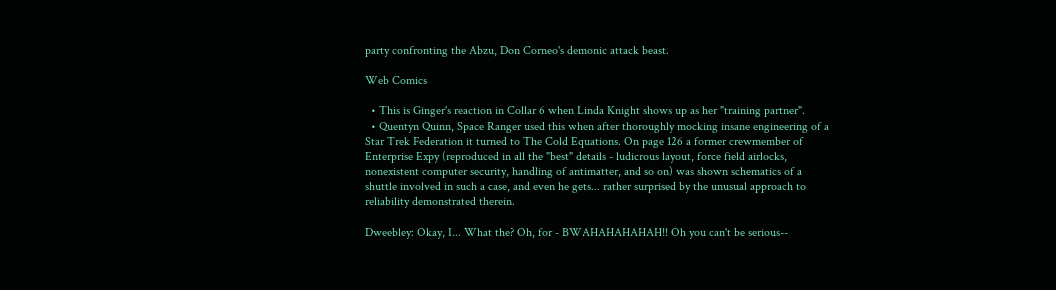party confronting the Abzu, Don Corneo's demonic attack beast.

Web Comics

  • This is Ginger's reaction in Collar 6 when Linda Knight shows up as her "training partner".
  • Quentyn Quinn, Space Ranger used this when after thoroughly mocking insane engineering of a Star Trek Federation it turned to The Cold Equations. On page 126 a former crewmember of Enterprise Expy (reproduced in all the "best" details - ludicrous layout, force field airlocks, nonexistent computer security, handling of antimatter, and so on) was shown schematics of a shuttle involved in such a case, and even he gets... rather surprised by the unusual approach to reliability demonstrated therein.

Dweebley: Okay, I... What the? Oh, for - BWAHAHAHAHAH!! Oh you can't be serious--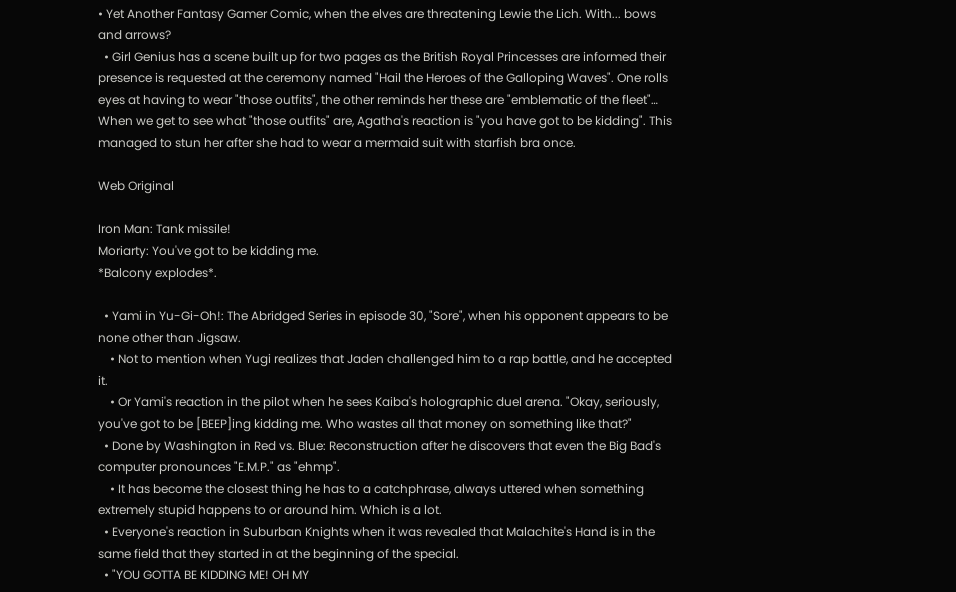• Yet Another Fantasy Gamer Comic, when the elves are threatening Lewie the Lich. With... bows and arrows?
  • Girl Genius has a scene built up for two pages as the British Royal Princesses are informed their presence is requested at the ceremony named "Hail the Heroes of the Galloping Waves". One rolls eyes at having to wear "those outfits", the other reminds her these are "emblematic of the fleet"… When we get to see what "those outfits" are, Agatha's reaction is "you have got to be kidding". This managed to stun her after she had to wear a mermaid suit with starfish bra once.

Web Original

Iron Man: Tank missile!
Moriarty: You've got to be kidding me.
*Balcony explodes*.

  • Yami in Yu-Gi-Oh!: The Abridged Series in episode 30, "Sore", when his opponent appears to be none other than Jigsaw.
    • Not to mention when Yugi realizes that Jaden challenged him to a rap battle, and he accepted it.
    • Or Yami's reaction in the pilot when he sees Kaiba's holographic duel arena. "Okay, seriously, you've got to be [BEEP]ing kidding me. Who wastes all that money on something like that?"
  • Done by Washington in Red vs. Blue: Reconstruction after he discovers that even the Big Bad's computer pronounces "E.M.P." as "ehmp".
    • It has become the closest thing he has to a catchphrase, always uttered when something extremely stupid happens to or around him. Which is a lot.
  • Everyone's reaction in Suburban Knights when it was revealed that Malachite's Hand is in the same field that they started in at the beginning of the special.
  • "YOU GOTTA BE KIDDING ME! OH MY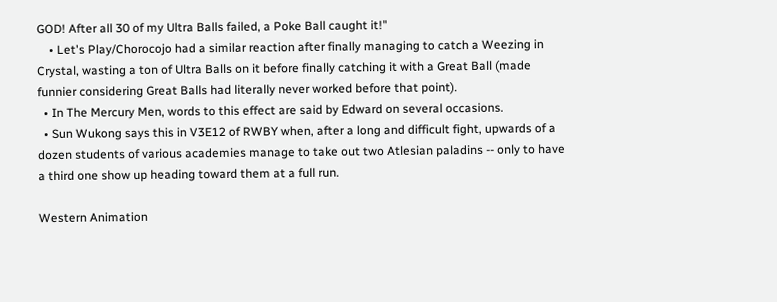GOD! After all 30 of my Ultra Balls failed, a Poke Ball caught it!"
    • Let's Play/Chorocojo had a similar reaction after finally managing to catch a Weezing in Crystal, wasting a ton of Ultra Balls on it before finally catching it with a Great Ball (made funnier considering Great Balls had literally never worked before that point).
  • In The Mercury Men, words to this effect are said by Edward on several occasions.
  • Sun Wukong says this in V3E12 of RWBY when, after a long and difficult fight, upwards of a dozen students of various academies manage to take out two Atlesian paladins -- only to have a third one show up heading toward them at a full run.

Western Animation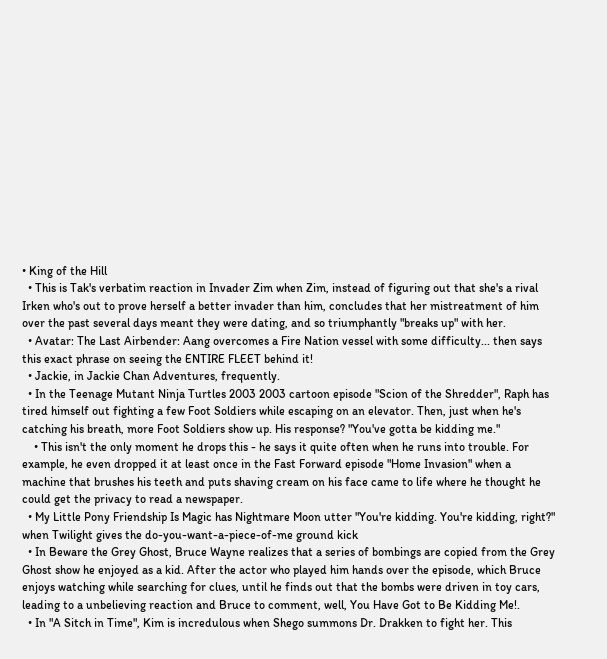• King of the Hill
  • This is Tak's verbatim reaction in Invader Zim when Zim, instead of figuring out that she's a rival Irken who's out to prove herself a better invader than him, concludes that her mistreatment of him over the past several days meant they were dating, and so triumphantly "breaks up" with her.
  • Avatar: The Last Airbender: Aang overcomes a Fire Nation vessel with some difficulty... then says this exact phrase on seeing the ENTIRE FLEET behind it!
  • Jackie, in Jackie Chan Adventures, frequently.
  • In the Teenage Mutant Ninja Turtles 2003 2003 cartoon episode "Scion of the Shredder", Raph has tired himself out fighting a few Foot Soldiers while escaping on an elevator. Then, just when he's catching his breath, more Foot Soldiers show up. His response? "You've gotta be kidding me."
    • This isn't the only moment he drops this - he says it quite often when he runs into trouble. For example, he even dropped it at least once in the Fast Forward episode "Home Invasion" when a machine that brushes his teeth and puts shaving cream on his face came to life where he thought he could get the privacy to read a newspaper.
  • My Little Pony Friendship Is Magic has Nightmare Moon utter "You're kidding. You're kidding, right?" when Twilight gives the do-you-want-a-piece-of-me ground kick
  • In Beware the Grey Ghost, Bruce Wayne realizes that a series of bombings are copied from the Grey Ghost show he enjoyed as a kid. After the actor who played him hands over the episode, which Bruce enjoys watching while searching for clues, until he finds out that the bombs were driven in toy cars, leading to a unbelieving reaction and Bruce to comment, well, You Have Got to Be Kidding Me!.
  • In "A Sitch in Time", Kim is incredulous when Shego summons Dr. Drakken to fight her. This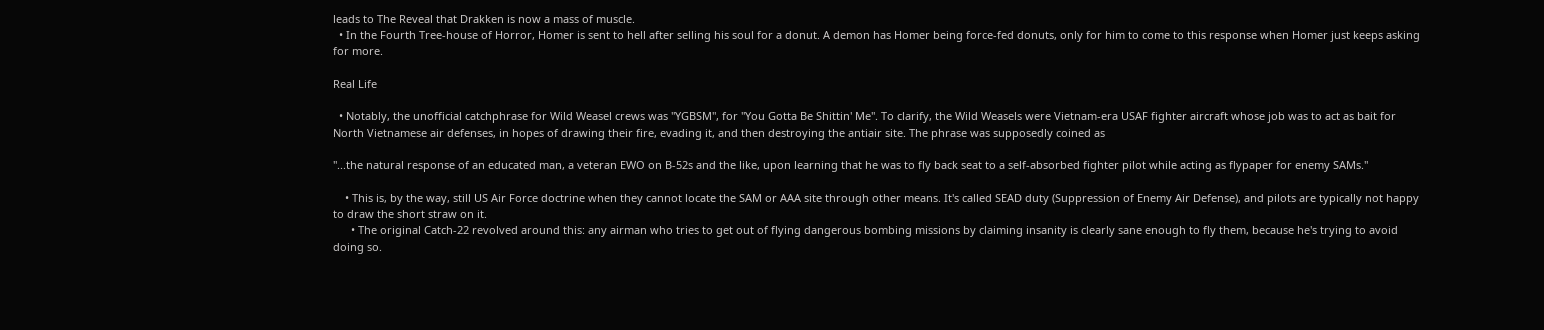leads to The Reveal that Drakken is now a mass of muscle.
  • In the Fourth Tree-house of Horror, Homer is sent to hell after selling his soul for a donut. A demon has Homer being force-fed donuts, only for him to come to this response when Homer just keeps asking for more.

Real Life

  • Notably, the unofficial catchphrase for Wild Weasel crews was "YGBSM", for "You Gotta Be Shittin' Me". To clarify, the Wild Weasels were Vietnam-era USAF fighter aircraft whose job was to act as bait for North Vietnamese air defenses, in hopes of drawing their fire, evading it, and then destroying the antiair site. The phrase was supposedly coined as

"...the natural response of an educated man, a veteran EWO on B-52s and the like, upon learning that he was to fly back seat to a self-absorbed fighter pilot while acting as flypaper for enemy SAMs."

    • This is, by the way, still US Air Force doctrine when they cannot locate the SAM or AAA site through other means. It's called SEAD duty (Suppression of Enemy Air Defense), and pilots are typically not happy to draw the short straw on it.
      • The original Catch-22 revolved around this: any airman who tries to get out of flying dangerous bombing missions by claiming insanity is clearly sane enough to fly them, because he's trying to avoid doing so.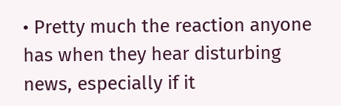• Pretty much the reaction anyone has when they hear disturbing news, especially if it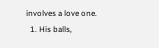involves a love one.
  1. His balls,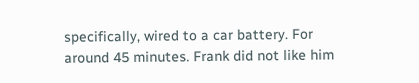specifically, wired to a car battery. For around 45 minutes. Frank did not like him